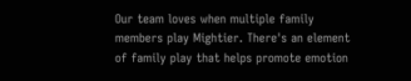Our team loves when multiple family members play Mightier. There's an element of family play that helps promote emotion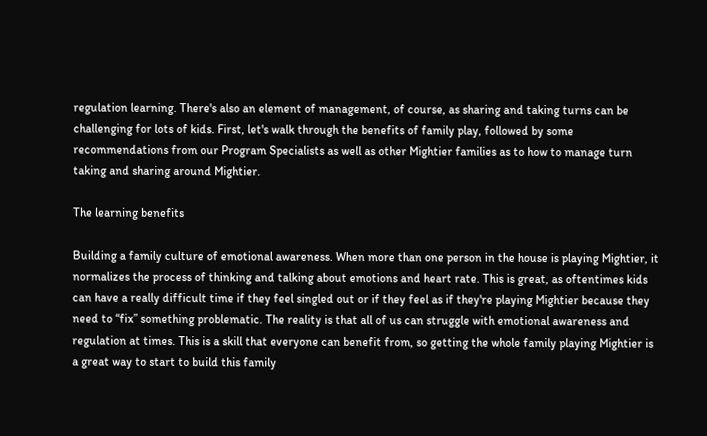regulation learning. There's also an element of management, of course, as sharing and taking turns can be challenging for lots of kids. First, let's walk through the benefits of family play, followed by some recommendations from our Program Specialists as well as other Mightier families as to how to manage turn taking and sharing around Mightier.

The learning benefits

Building a family culture of emotional awareness. When more than one person in the house is playing Mightier, it normalizes the process of thinking and talking about emotions and heart rate. This is great, as oftentimes kids can have a really difficult time if they feel singled out or if they feel as if they're playing Mightier because they need to “fix” something problematic. The reality is that all of us can struggle with emotional awareness and regulation at times. This is a skill that everyone can benefit from, so getting the whole family playing Mightier is a great way to start to build this family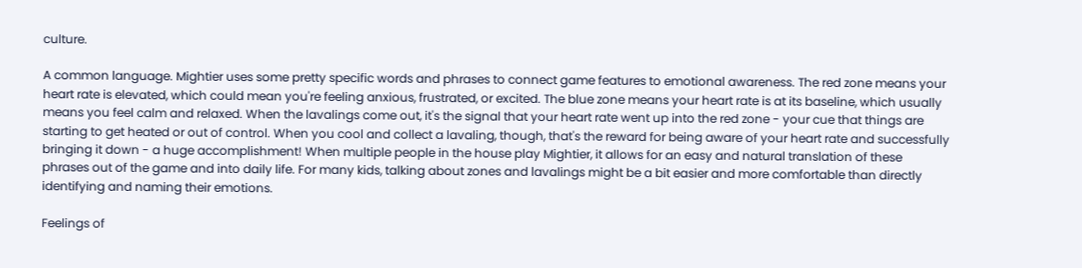culture.

A common language. Mightier uses some pretty specific words and phrases to connect game features to emotional awareness. The red zone means your heart rate is elevated, which could mean you're feeling anxious, frustrated, or excited. The blue zone means your heart rate is at its baseline, which usually means you feel calm and relaxed. When the lavalings come out, it's the signal that your heart rate went up into the red zone - your cue that things are starting to get heated or out of control. When you cool and collect a lavaling, though, that's the reward for being aware of your heart rate and successfully bringing it down - a huge accomplishment! When multiple people in the house play Mightier, it allows for an easy and natural translation of these phrases out of the game and into daily life. For many kids, talking about zones and lavalings might be a bit easier and more comfortable than directly identifying and naming their emotions.

Feelings of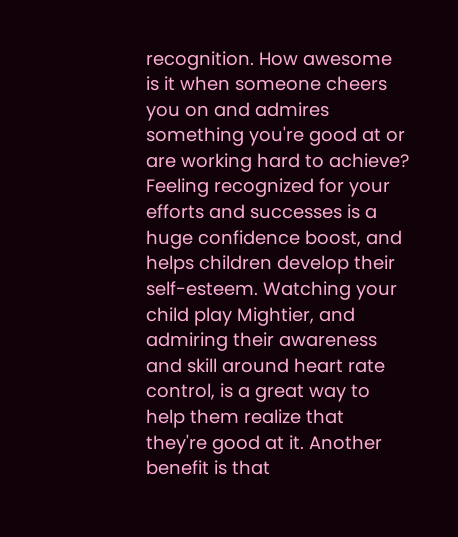recognition. How awesome is it when someone cheers you on and admires something you're good at or are working hard to achieve? Feeling recognized for your efforts and successes is a huge confidence boost, and helps children develop their self-esteem. Watching your child play Mightier, and admiring their awareness and skill around heart rate control, is a great way to help them realize that they're good at it. Another benefit is that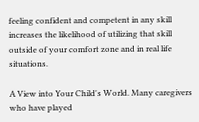feeling confident and competent in any skill increases the likelihood of utilizing that skill outside of your comfort zone and in real life situations.

A View into Your Child's World. Many caregivers who have played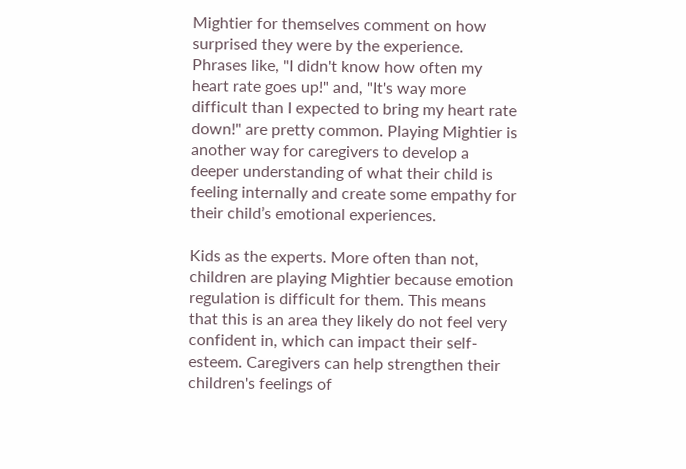Mightier for themselves comment on how surprised they were by the experience. Phrases like, "I didn't know how often my heart rate goes up!" and, "It's way more difficult than I expected to bring my heart rate down!" are pretty common. Playing Mightier is another way for caregivers to develop a deeper understanding of what their child is feeling internally and create some empathy for their child’s emotional experiences.

Kids as the experts. More often than not, children are playing Mightier because emotion regulation is difficult for them. This means that this is an area they likely do not feel very confident in, which can impact their self-esteem. Caregivers can help strengthen their children's feelings of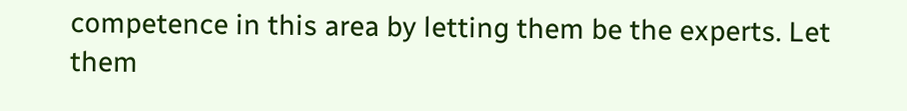competence in this area by letting them be the experts. Let them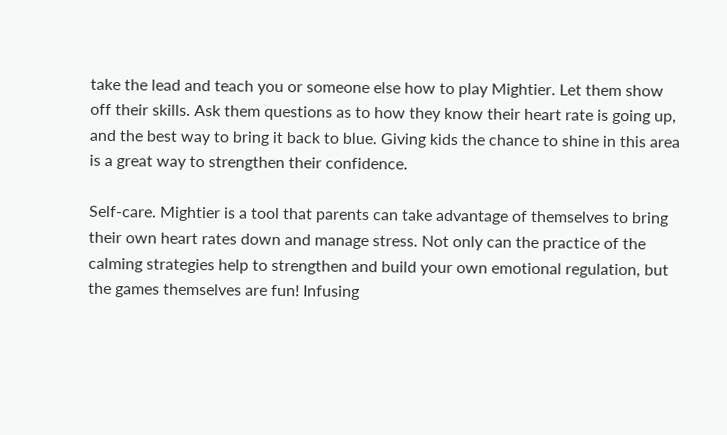take the lead and teach you or someone else how to play Mightier. Let them show off their skills. Ask them questions as to how they know their heart rate is going up, and the best way to bring it back to blue. Giving kids the chance to shine in this area is a great way to strengthen their confidence.

Self-care. Mightier is a tool that parents can take advantage of themselves to bring their own heart rates down and manage stress. Not only can the practice of the calming strategies help to strengthen and build your own emotional regulation, but the games themselves are fun! Infusing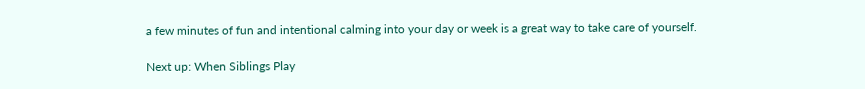a few minutes of fun and intentional calming into your day or week is a great way to take care of yourself.

Next up: When Siblings Play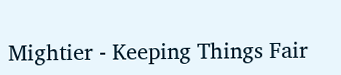Mightier - Keeping Things Fair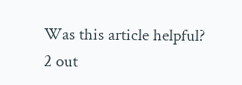Was this article helpful?
2 out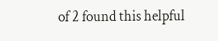of 2 found this helpful